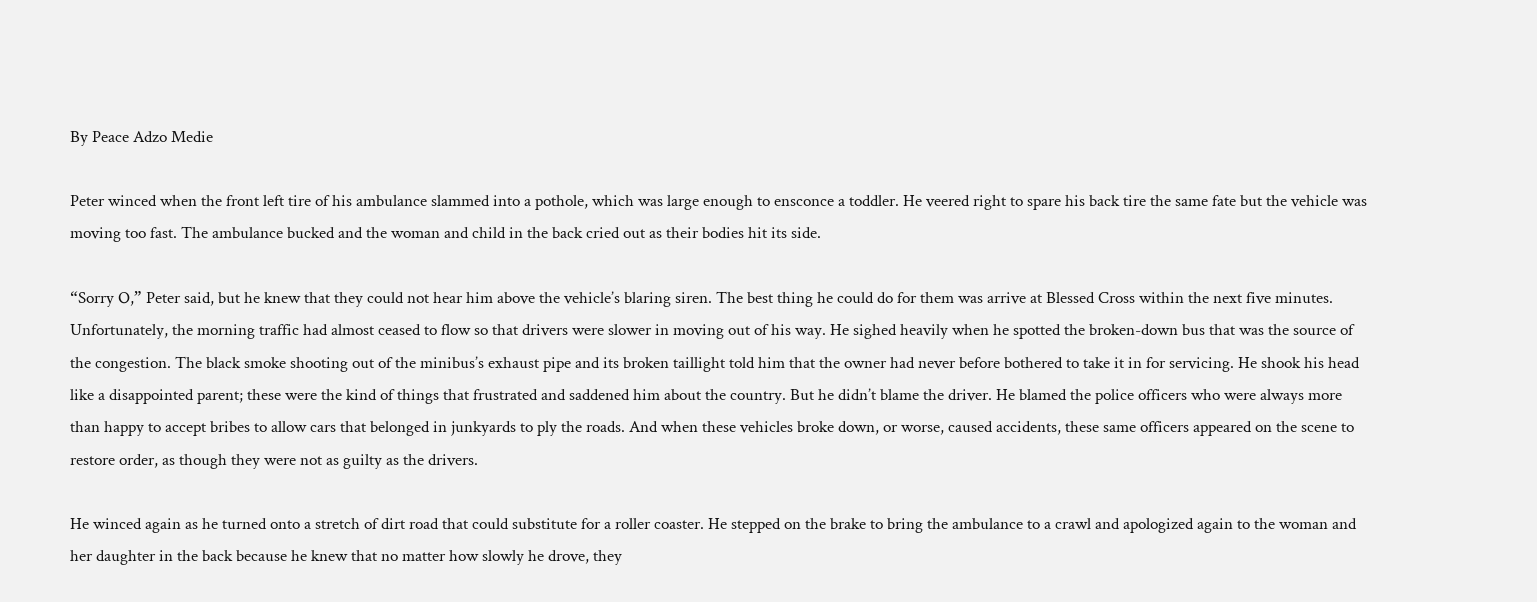By Peace Adzo Medie

Peter winced when the front left tire of his ambulance slammed into a pothole, which was large enough to ensconce a toddler. He veered right to spare his back tire the same fate but the vehicle was moving too fast. The ambulance bucked and the woman and child in the back cried out as their bodies hit its side.

“Sorry O,” Peter said, but he knew that they could not hear him above the vehicle’s blaring siren. The best thing he could do for them was arrive at Blessed Cross within the next five minutes. Unfortunately, the morning traffic had almost ceased to flow so that drivers were slower in moving out of his way. He sighed heavily when he spotted the broken-down bus that was the source of the congestion. The black smoke shooting out of the minibus’s exhaust pipe and its broken taillight told him that the owner had never before bothered to take it in for servicing. He shook his head like a disappointed parent; these were the kind of things that frustrated and saddened him about the country. But he didn’t blame the driver. He blamed the police officers who were always more than happy to accept bribes to allow cars that belonged in junkyards to ply the roads. And when these vehicles broke down, or worse, caused accidents, these same officers appeared on the scene to restore order, as though they were not as guilty as the drivers.

He winced again as he turned onto a stretch of dirt road that could substitute for a roller coaster. He stepped on the brake to bring the ambulance to a crawl and apologized again to the woman and her daughter in the back because he knew that no matter how slowly he drove, they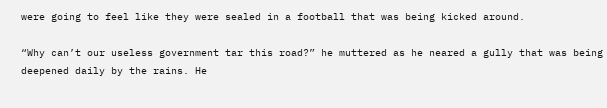were going to feel like they were sealed in a football that was being kicked around.

“Why can’t our useless government tar this road?” he muttered as he neared a gully that was being deepened daily by the rains. He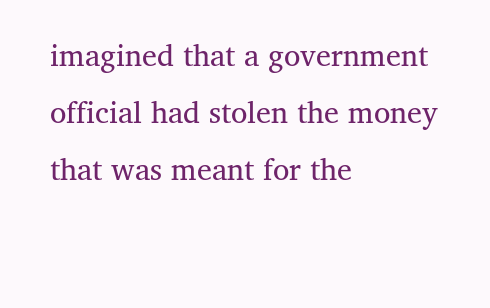imagined that a government official had stolen the money that was meant for the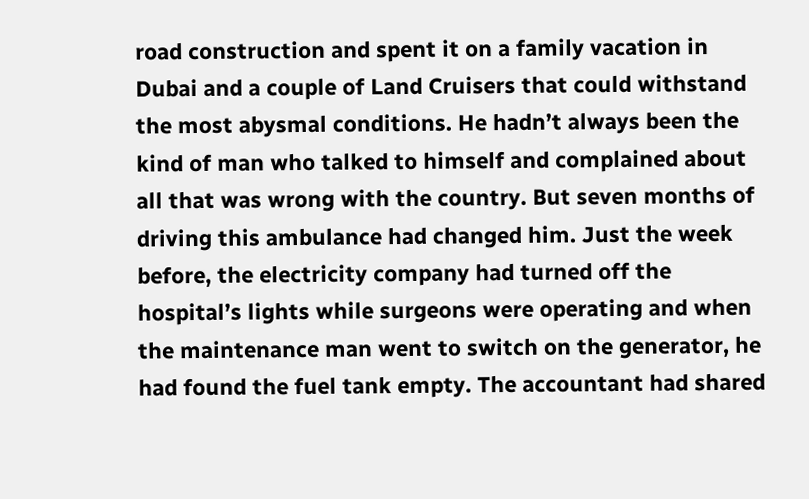road construction and spent it on a family vacation in Dubai and a couple of Land Cruisers that could withstand the most abysmal conditions. He hadn’t always been the kind of man who talked to himself and complained about all that was wrong with the country. But seven months of driving this ambulance had changed him. Just the week before, the electricity company had turned off the hospital’s lights while surgeons were operating and when the maintenance man went to switch on the generator, he had found the fuel tank empty. The accountant had shared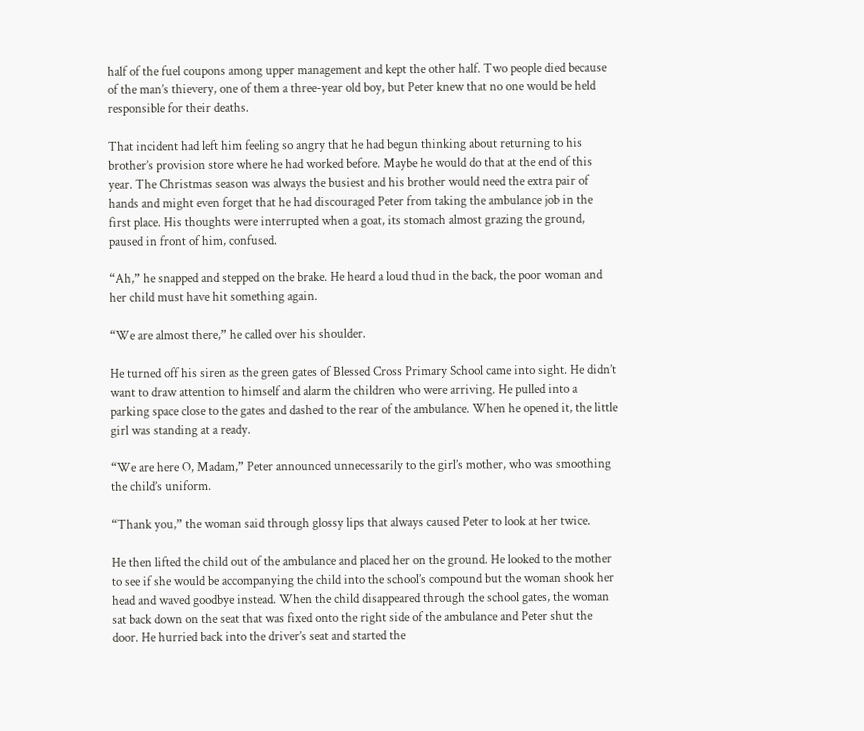half of the fuel coupons among upper management and kept the other half. Two people died because of the man’s thievery, one of them a three-year old boy, but Peter knew that no one would be held responsible for their deaths.

That incident had left him feeling so angry that he had begun thinking about returning to his brother’s provision store where he had worked before. Maybe he would do that at the end of this year. The Christmas season was always the busiest and his brother would need the extra pair of hands and might even forget that he had discouraged Peter from taking the ambulance job in the first place. His thoughts were interrupted when a goat, its stomach almost grazing the ground, paused in front of him, confused.

“Ah,” he snapped and stepped on the brake. He heard a loud thud in the back, the poor woman and her child must have hit something again.

“We are almost there,” he called over his shoulder.

He turned off his siren as the green gates of Blessed Cross Primary School came into sight. He didn’t want to draw attention to himself and alarm the children who were arriving. He pulled into a parking space close to the gates and dashed to the rear of the ambulance. When he opened it, the little girl was standing at a ready.

“We are here O, Madam,” Peter announced unnecessarily to the girl’s mother, who was smoothing the child’s uniform.

“Thank you,” the woman said through glossy lips that always caused Peter to look at her twice.

He then lifted the child out of the ambulance and placed her on the ground. He looked to the mother to see if she would be accompanying the child into the school’s compound but the woman shook her head and waved goodbye instead. When the child disappeared through the school gates, the woman sat back down on the seat that was fixed onto the right side of the ambulance and Peter shut the door. He hurried back into the driver’s seat and started the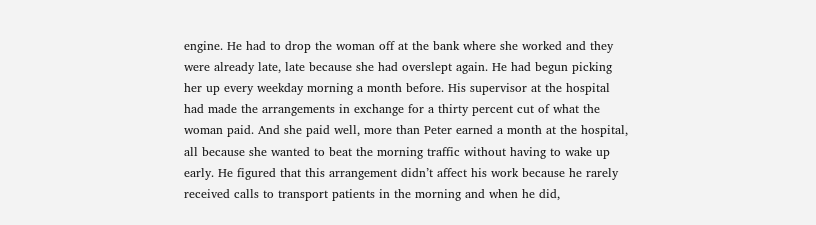engine. He had to drop the woman off at the bank where she worked and they were already late, late because she had overslept again. He had begun picking her up every weekday morning a month before. His supervisor at the hospital had made the arrangements in exchange for a thirty percent cut of what the woman paid. And she paid well, more than Peter earned a month at the hospital, all because she wanted to beat the morning traffic without having to wake up early. He figured that this arrangement didn’t affect his work because he rarely received calls to transport patients in the morning and when he did,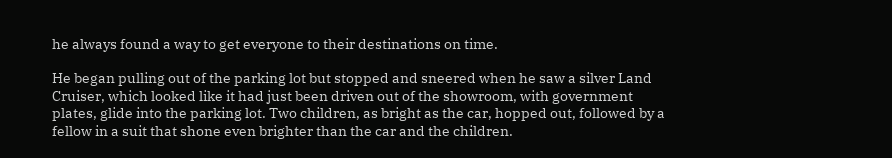he always found a way to get everyone to their destinations on time.

He began pulling out of the parking lot but stopped and sneered when he saw a silver Land Cruiser, which looked like it had just been driven out of the showroom, with government plates, glide into the parking lot. Two children, as bright as the car, hopped out, followed by a fellow in a suit that shone even brighter than the car and the children.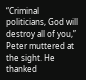“Criminal politicians, God will destroy all of you,” Peter muttered at the sight. He thanked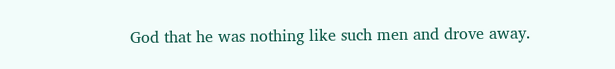God that he was nothing like such men and drove away.